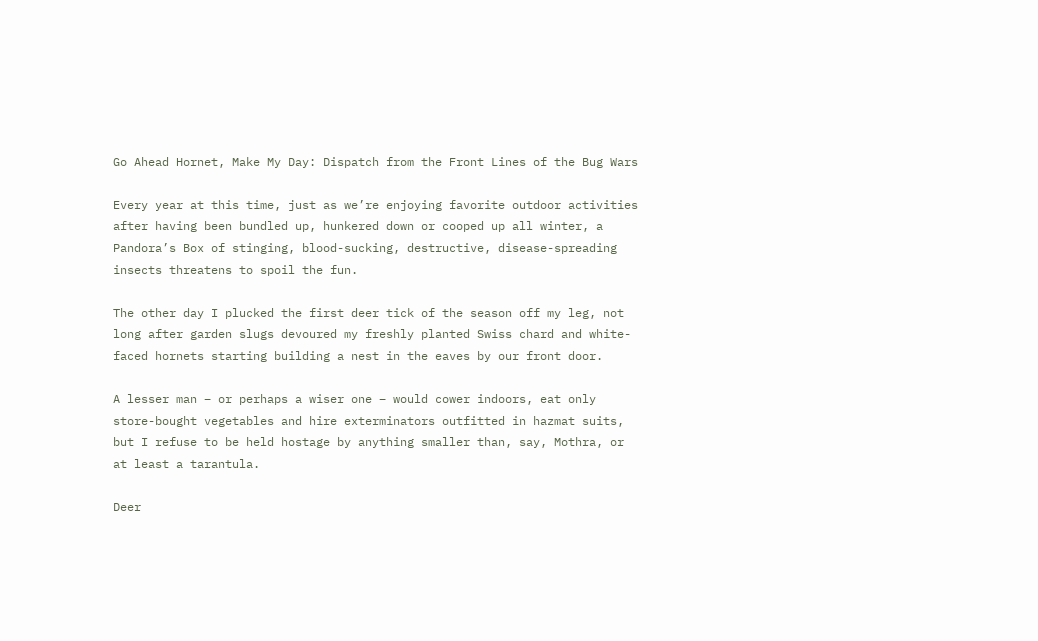Go Ahead Hornet, Make My Day: Dispatch from the Front Lines of the Bug Wars

Every year at this time, just as we’re enjoying favorite outdoor activities after having been bundled up, hunkered down or cooped up all winter, a Pandora’s Box of stinging, blood-sucking, destructive, disease-spreading insects threatens to spoil the fun.

The other day I plucked the first deer tick of the season off my leg, not long after garden slugs devoured my freshly planted Swiss chard and white-faced hornets starting building a nest in the eaves by our front door.

A lesser man – or perhaps a wiser one – would cower indoors, eat only store-bought vegetables and hire exterminators outfitted in hazmat suits, but I refuse to be held hostage by anything smaller than, say, Mothra, or at least a tarantula.

Deer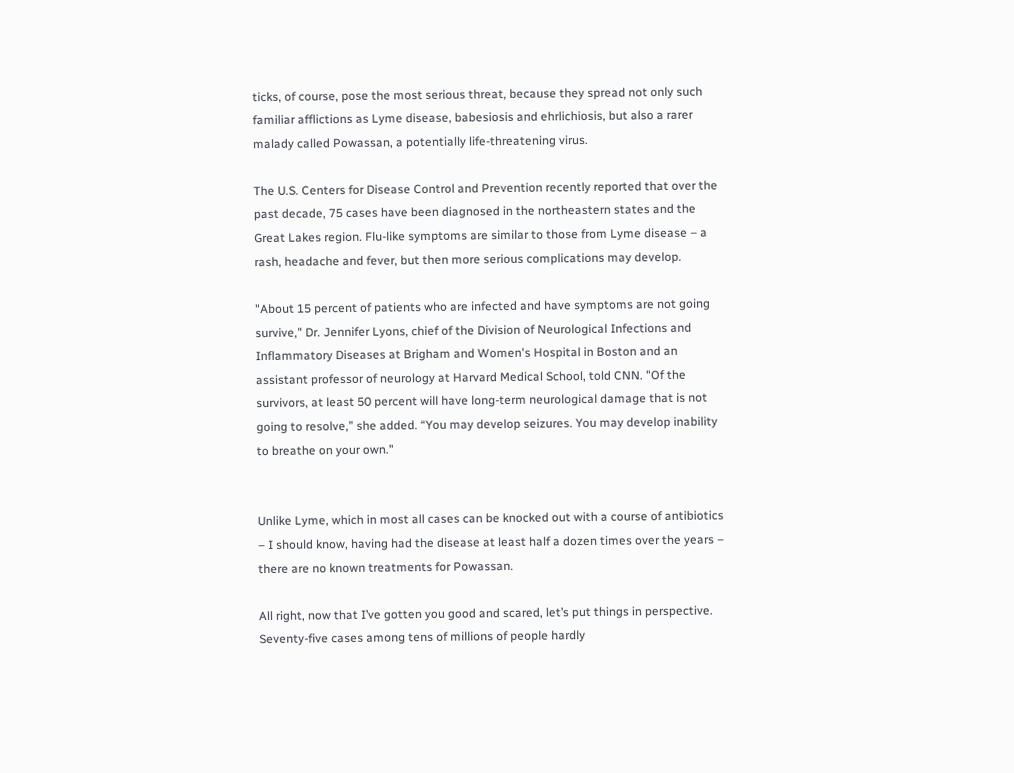ticks, of course, pose the most serious threat, because they spread not only such familiar afflictions as Lyme disease, babesiosis and ehrlichiosis, but also a rarer malady called Powassan, a potentially life-threatening virus.

The U.S. Centers for Disease Control and Prevention recently reported that over the past decade, 75 cases have been diagnosed in the northeastern states and the Great Lakes region. Flu-like symptoms are similar to those from Lyme disease – a rash, headache and fever, but then more serious complications may develop.

"About 15 percent of patients who are infected and have symptoms are not going survive," Dr. Jennifer Lyons, chief of the Division of Neurological Infections and Inflammatory Diseases at Brigham and Women's Hospital in Boston and an assistant professor of neurology at Harvard Medical School, told CNN. "Of the survivors, at least 50 percent will have long-term neurological damage that is not going to resolve,” she added. “You may develop seizures. You may develop inability to breathe on your own."


Unlike Lyme, which in most all cases can be knocked out with a course of antibiotics – I should know, having had the disease at least half a dozen times over the years – there are no known treatments for Powassan.

All right, now that I’ve gotten you good and scared, let’s put things in perspective. Seventy-five cases among tens of millions of people hardly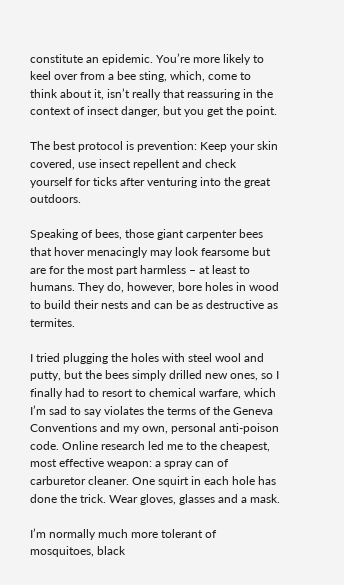constitute an epidemic. You’re more likely to keel over from a bee sting, which, come to think about it, isn’t really that reassuring in the context of insect danger, but you get the point.

The best protocol is prevention: Keep your skin covered, use insect repellent and check yourself for ticks after venturing into the great outdoors.

Speaking of bees, those giant carpenter bees that hover menacingly may look fearsome but are for the most part harmless – at least to humans. They do, however, bore holes in wood to build their nests and can be as destructive as termites.

I tried plugging the holes with steel wool and putty, but the bees simply drilled new ones, so I finally had to resort to chemical warfare, which I’m sad to say violates the terms of the Geneva Conventions and my own, personal anti-poison code. Online research led me to the cheapest, most effective weapon: a spray can of carburetor cleaner. One squirt in each hole has done the trick. Wear gloves, glasses and a mask.

I’m normally much more tolerant of mosquitoes, black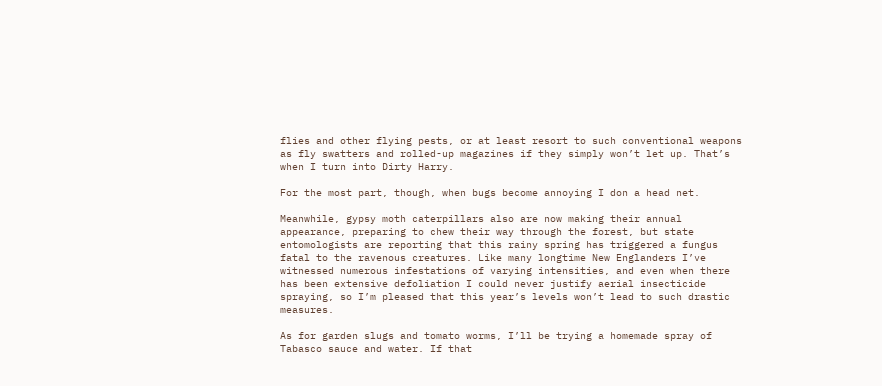flies and other flying pests, or at least resort to such conventional weapons as fly swatters and rolled-up magazines if they simply won’t let up. That’s when I turn into Dirty Harry.

For the most part, though, when bugs become annoying I don a head net.

Meanwhile, gypsy moth caterpillars also are now making their annual appearance, preparing to chew their way through the forest, but state entomologists are reporting that this rainy spring has triggered a fungus fatal to the ravenous creatures. Like many longtime New Englanders I’ve witnessed numerous infestations of varying intensities, and even when there has been extensive defoliation I could never justify aerial insecticide spraying, so I’m pleased that this year’s levels won’t lead to such drastic measures.

As for garden slugs and tomato worms, I’ll be trying a homemade spray of Tabasco sauce and water. If that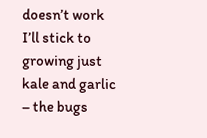doesn’t work I’ll stick to growing just kale and garlic – the bugs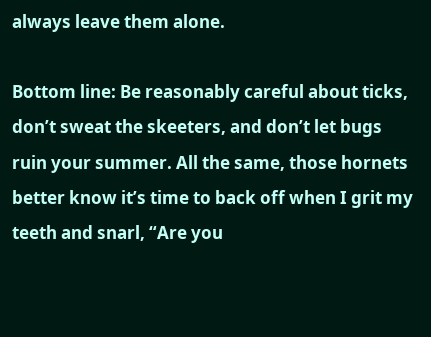always leave them alone.

Bottom line: Be reasonably careful about ticks, don’t sweat the skeeters, and don’t let bugs ruin your summer. All the same, those hornets better know it’s time to back off when I grit my teeth and snarl, “Are you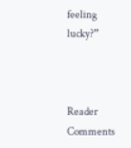feeling lucky?”



Reader Comments